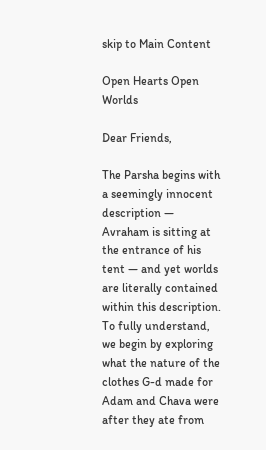skip to Main Content

Open Hearts Open Worlds

Dear Friends,

The Parsha begins with a seemingly innocent description — Avraham is sitting at the entrance of his tent — and yet worlds are literally contained within this description.  To fully understand, we begin by exploring what the nature of the clothes G-d made for Adam and Chava were after they ate from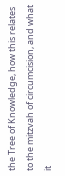the Tree of Knowledge, how this relates to the mitzvah of circumcision, and what it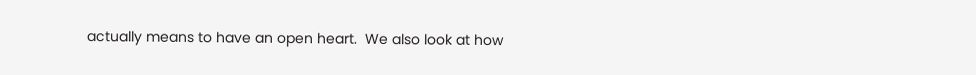actually means to have an open heart.  We also look at how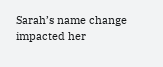Sarah’s name change impacted her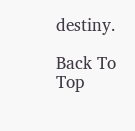destiny.

Back To Top